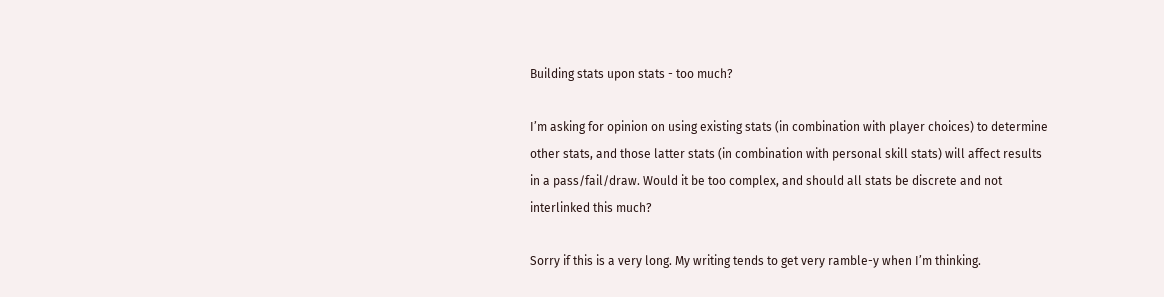Building stats upon stats - too much?

I’m asking for opinion on using existing stats (in combination with player choices) to determine other stats, and those latter stats (in combination with personal skill stats) will affect results in a pass/fail/draw. Would it be too complex, and should all stats be discrete and not interlinked this much?

Sorry if this is a very long. My writing tends to get very ramble-y when I’m thinking.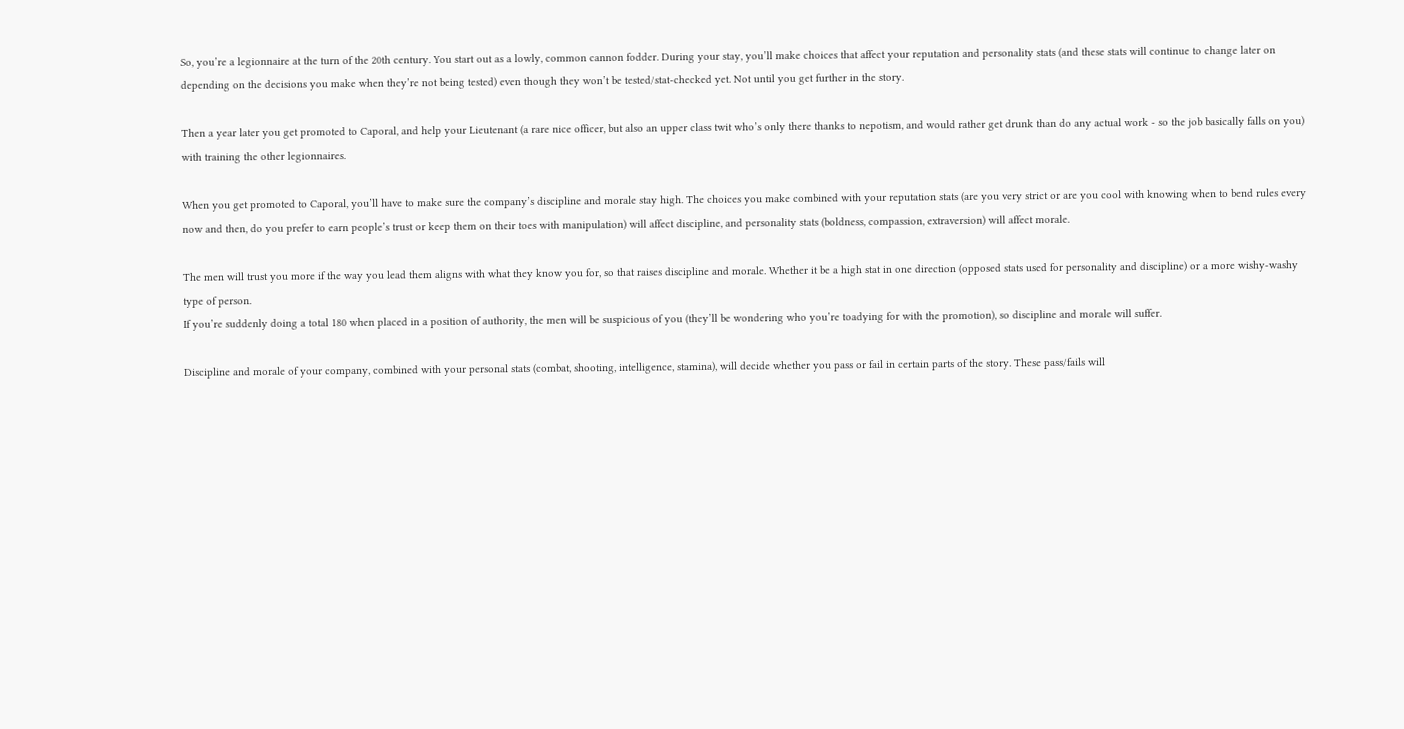So, you’re a legionnaire at the turn of the 20th century. You start out as a lowly, common cannon fodder. During your stay, you’ll make choices that affect your reputation and personality stats (and these stats will continue to change later on depending on the decisions you make when they’re not being tested) even though they won’t be tested/stat-checked yet. Not until you get further in the story.

Then a year later you get promoted to Caporal, and help your Lieutenant (a rare nice officer, but also an upper class twit who’s only there thanks to nepotism, and would rather get drunk than do any actual work - so the job basically falls on you) with training the other legionnaires.

When you get promoted to Caporal, you’ll have to make sure the company’s discipline and morale stay high. The choices you make combined with your reputation stats (are you very strict or are you cool with knowing when to bend rules every now and then, do you prefer to earn people’s trust or keep them on their toes with manipulation) will affect discipline, and personality stats (boldness, compassion, extraversion) will affect morale.

The men will trust you more if the way you lead them aligns with what they know you for, so that raises discipline and morale. Whether it be a high stat in one direction (opposed stats used for personality and discipline) or a more wishy-washy type of person.
If you’re suddenly doing a total 180 when placed in a position of authority, the men will be suspicious of you (they’ll be wondering who you’re toadying for with the promotion), so discipline and morale will suffer.

Discipline and morale of your company, combined with your personal stats (combat, shooting, intelligence, stamina), will decide whether you pass or fail in certain parts of the story. These pass/fails will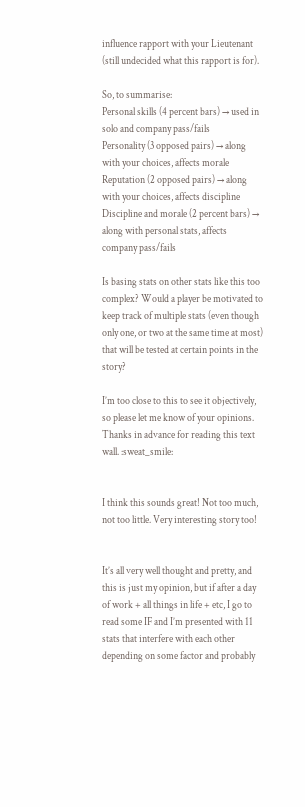influence rapport with your Lieutenant (still undecided what this rapport is for).

So, to summarise:
Personal skills (4 percent bars) → used in solo and company pass/fails
Personality (3 opposed pairs) → along with your choices, affects morale
Reputation (2 opposed pairs) → along with your choices, affects discipline
Discipline and morale (2 percent bars) → along with personal stats, affects company pass/fails

Is basing stats on other stats like this too complex? Would a player be motivated to keep track of multiple stats (even though only one, or two at the same time at most) that will be tested at certain points in the story?

I’m too close to this to see it objectively, so please let me know of your opinions. Thanks in advance for reading this text wall. :sweat_smile:


I think this sounds great! Not too much, not too little. Very interesting story too!


It’s all very well thought and pretty, and this is just my opinion, but if after a day of work + all things in life + etc, I go to read some IF and I’m presented with 11 stats that interfere with each other depending on some factor and probably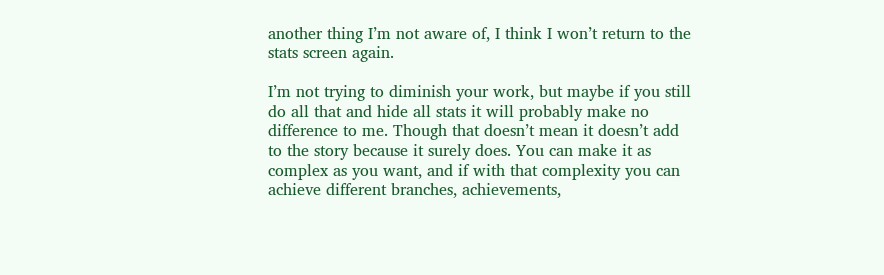another thing I’m not aware of, I think I won’t return to the stats screen again.

I’m not trying to diminish your work, but maybe if you still do all that and hide all stats it will probably make no difference to me. Though that doesn’t mean it doesn’t add to the story because it surely does. You can make it as complex as you want, and if with that complexity you can achieve different branches, achievements,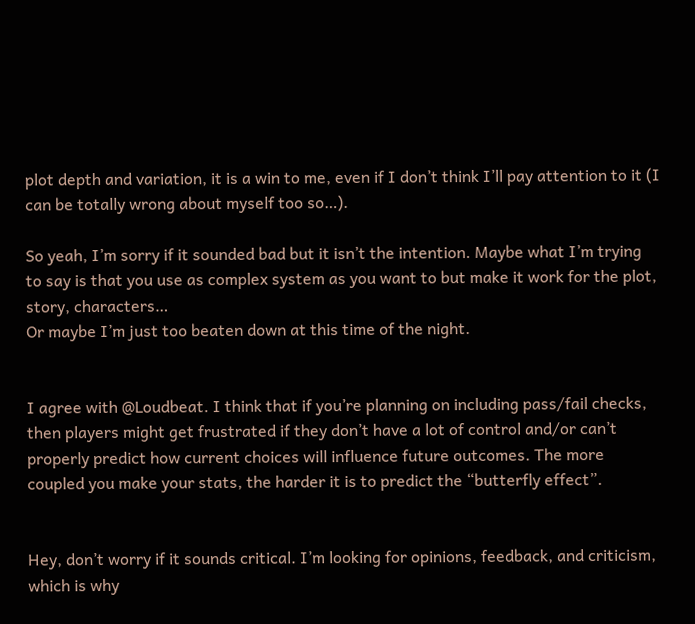plot depth and variation, it is a win to me, even if I don’t think I’ll pay attention to it (I can be totally wrong about myself too so…).

So yeah, I’m sorry if it sounded bad but it isn’t the intention. Maybe what I’m trying to say is that you use as complex system as you want to but make it work for the plot, story, characters…
Or maybe I’m just too beaten down at this time of the night.


I agree with @Loudbeat. I think that if you’re planning on including pass/fail checks, then players might get frustrated if they don’t have a lot of control and/or can’t properly predict how current choices will influence future outcomes. The more coupled you make your stats, the harder it is to predict the “butterfly effect”.


Hey, don’t worry if it sounds critical. I’m looking for opinions, feedback, and criticism, which is why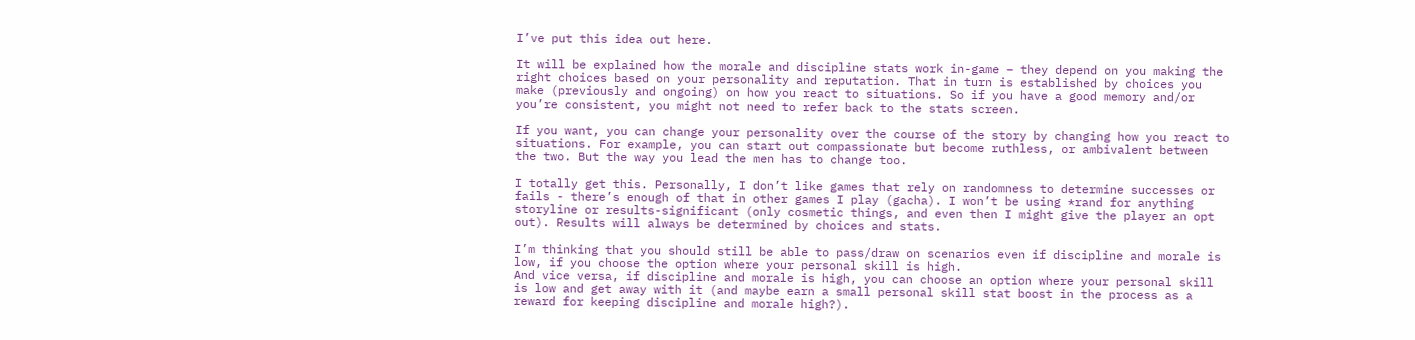I’ve put this idea out here.

It will be explained how the morale and discipline stats work in-game – they depend on you making the right choices based on your personality and reputation. That in turn is established by choices you make (previously and ongoing) on how you react to situations. So if you have a good memory and/or you’re consistent, you might not need to refer back to the stats screen.

If you want, you can change your personality over the course of the story by changing how you react to situations. For example, you can start out compassionate but become ruthless, or ambivalent between the two. But the way you lead the men has to change too.

I totally get this. Personally, I don’t like games that rely on randomness to determine successes or fails - there’s enough of that in other games I play (gacha). I won’t be using *rand for anything storyline or results-significant (only cosmetic things, and even then I might give the player an opt out). Results will always be determined by choices and stats.

I’m thinking that you should still be able to pass/draw on scenarios even if discipline and morale is low, if you choose the option where your personal skill is high.
And vice versa, if discipline and morale is high, you can choose an option where your personal skill is low and get away with it (and maybe earn a small personal skill stat boost in the process as a reward for keeping discipline and morale high?).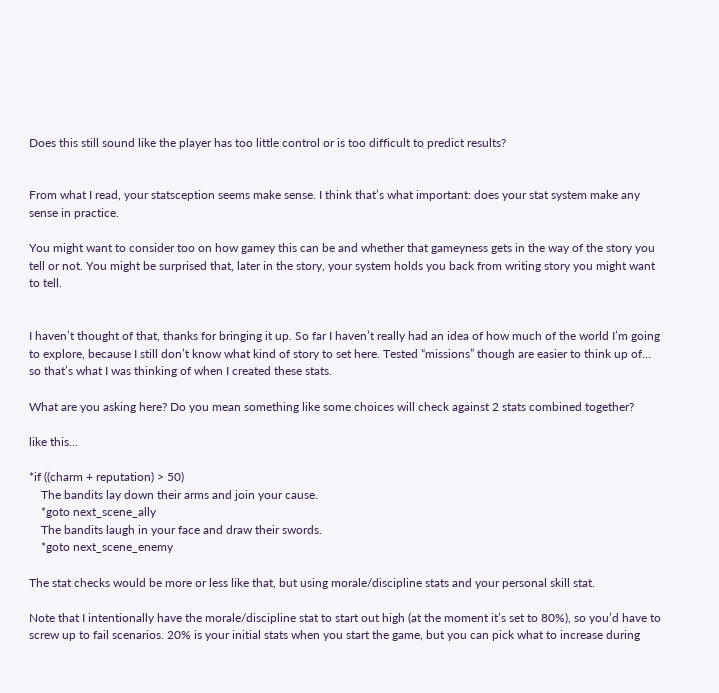Does this still sound like the player has too little control or is too difficult to predict results?


From what I read, your statsception seems make sense. I think that’s what important: does your stat system make any sense in practice.

You might want to consider too on how gamey this can be and whether that gameyness gets in the way of the story you tell or not. You might be surprised that, later in the story, your system holds you back from writing story you might want to tell.


I haven’t thought of that, thanks for bringing it up. So far I haven’t really had an idea of how much of the world I’m going to explore, because I still don’t know what kind of story to set here. Tested “missions” though are easier to think up of… so that’s what I was thinking of when I created these stats.

What are you asking here? Do you mean something like some choices will check against 2 stats combined together?

like this…

*if ((charm + reputation) > 50)
    The bandits lay down their arms and join your cause.
    *goto next_scene_ally
    The bandits laugh in your face and draw their swords.
    *goto next_scene_enemy

The stat checks would be more or less like that, but using morale/discipline stats and your personal skill stat.

Note that I intentionally have the morale/discipline stat to start out high (at the moment it’s set to 80%), so you’d have to screw up to fail scenarios. 20% is your initial stats when you start the game, but you can pick what to increase during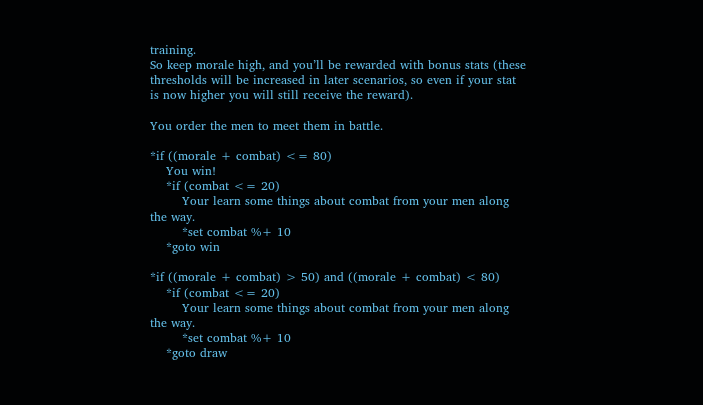training.
So keep morale high, and you’ll be rewarded with bonus stats (these thresholds will be increased in later scenarios, so even if your stat is now higher you will still receive the reward).

You order the men to meet them in battle.

*if ((morale + combat) <= 80)
    You win!
    *if (combat <= 20)
        Your learn some things about combat from your men along the way.
        *set combat %+ 10
    *goto win

*if ((morale + combat) > 50) and ((morale + combat) < 80)
    *if (combat <= 20)
        Your learn some things about combat from your men along the way.
        *set combat %+ 10
    *goto draw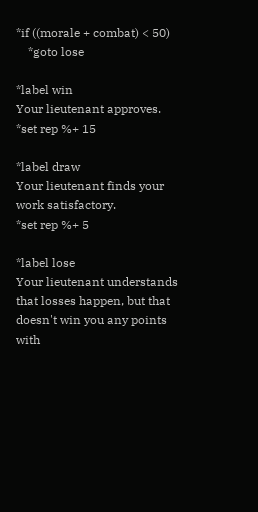*if ((morale + combat) < 50)
    *goto lose

*label win
Your lieutenant approves.
*set rep %+ 15

*label draw
Your lieutenant finds your work satisfactory.
*set rep %+ 5

*label lose
Your lieutenant understands that losses happen, but that doesn't win you any points with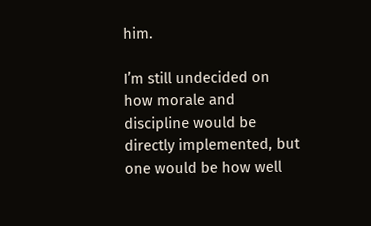him.

I’m still undecided on how morale and discipline would be directly implemented, but one would be how well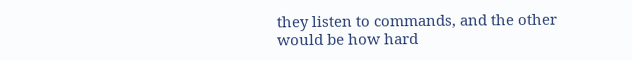they listen to commands, and the other would be how hard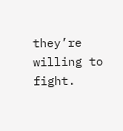they’re willing to fight.